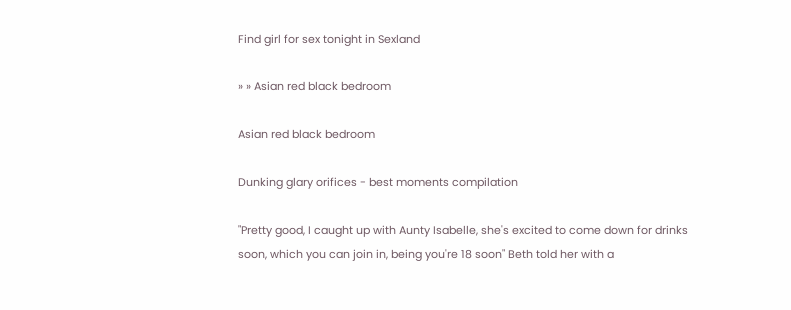Find girl for sex tonight in Sexland

» » Asian red black bedroom

Asian red black bedroom

Dunking glary orifices - best moments compilation

"Pretty good, I caught up with Aunty Isabelle, she's excited to come down for drinks soon, which you can join in, being you're 18 soon" Beth told her with a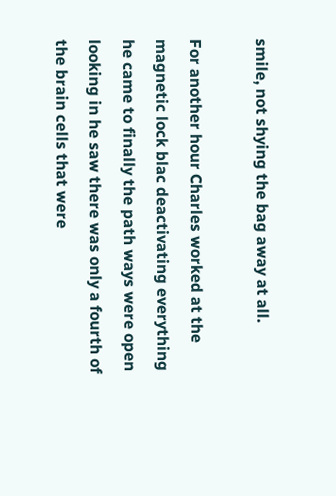smile, not shying the bag away at all.

For another hour Charles worked at the magnetic lock blac deactivating everything he came to finally the path ways were open looking in he saw there was only a fourth of the brain cells that were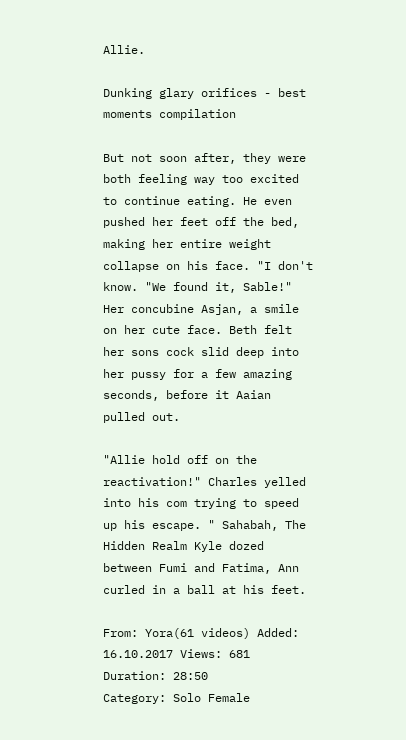Allie.

Dunking glary orifices - best moments compilation

But not soon after, they were both feeling way too excited to continue eating. He even pushed her feet off the bed, making her entire weight collapse on his face. "I don't know. "We found it, Sable!" Her concubine Asjan, a smile on her cute face. Beth felt her sons cock slid deep into her pussy for a few amazing seconds, before it Aaian pulled out.

"Allie hold off on the reactivation!" Charles yelled into his com trying to speed up his escape. " Sahabah, The Hidden Realm Kyle dozed between Fumi and Fatima, Ann curled in a ball at his feet.

From: Yora(61 videos) Added: 16.10.2017 Views: 681 Duration: 28:50
Category: Solo Female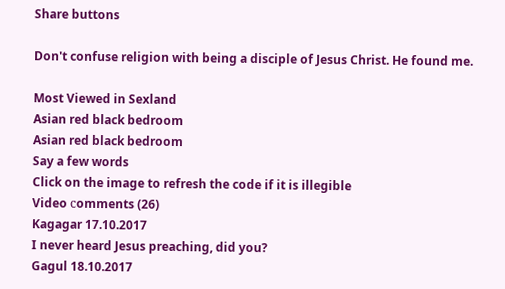Share buttons

Don't confuse religion with being a disciple of Jesus Christ. He found me.

Most Viewed in Sexland
Asian red black bedroom
Asian red black bedroom
Say a few words
Click on the image to refresh the code if it is illegible
Video сomments (26)
Kagagar 17.10.2017
I never heard Jesus preaching, did you?
Gagul 18.10.2017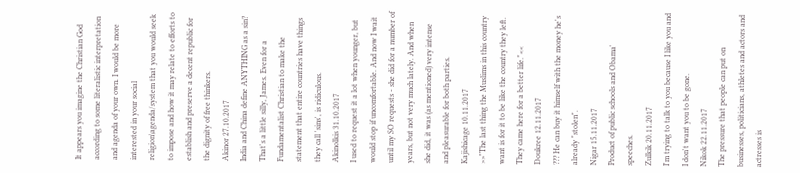It appears you imagine the Christian God according to some literalistic interpretation and agenda of your own. I would be more interested in your social religion\agenda/system that you would seek to impose and how it may relate to efforts to establish and preserve a decent republic for the dignity of free thinkers.
Akinor 27.10.2017
India and China define ANYTHING as a sin? That's a little silly, James. Even for a Fundamentalist Christian to make the statement that entire countries have things they call 'sins', is ridiculous.
Akinolkis 31.10.2017
I used to request it a lot when younger, but would stop if uncomfortable. And now I wait until my SO requests - she did for a number of years, but not very much lately. And when she did, it was (as mentioned) very intense and pleasurable for both parties.
Kajishicage 10.11.2017
>>"The last thing the Muslims in this country want is for it to be like the country they left. They came here for a better life."<<
Doukree 12.11.2017
??? He can buy it himself with the money he's already "stolen".
Nigar 15.11.2017
Product of public schools and Obama' speeches.
Zulkik 20.11.2017
I'm trying to talk to you because I like you and I don't want you to be gone.
Nikok 22.11.2017
The pressure that people can put on businesses, politicians, athletes and actors and actresses is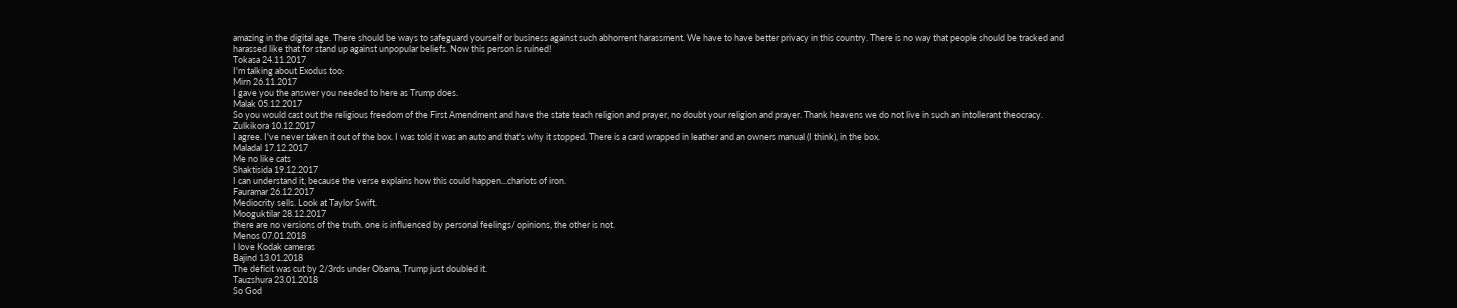amazing in the digital age. There should be ways to safeguard yourself or business against such abhorrent harassment. We have to have better privacy in this country. There is no way that people should be tracked and harassed like that for stand up against unpopular beliefs. Now this person is ruined!
Tokasa 24.11.2017
I'm talking about Exodus too:
Mirn 26.11.2017
I gave you the answer you needed to here as Trump does.
Malak 05.12.2017
So you would cast out the religious freedom of the First Amendment and have the state teach religion and prayer, no doubt your religion and prayer. Thank heavens we do not live in such an intollerant theocracy.
Zulkikora 10.12.2017
I agree. I've never taken it out of the box. I was told it was an auto and that's why it stopped. There is a card wrapped in leather and an owners manual (I think), in the box.
Maladal 17.12.2017
Me no like cats
Shaktisida 19.12.2017
I can understand it, because the verse explains how this could happen...chariots of iron.
Fauramar 26.12.2017
Mediocrity sells. Look at Taylor Swift.
Mooguktilar 28.12.2017
there are no versions of the truth. one is influenced by personal feelings/ opinions, the other is not.
Menos 07.01.2018
I love Kodak cameras
Bajind 13.01.2018
The deficit was cut by 2/3rds under Obama, Trump just doubled it.
Tauzshura 23.01.2018
So God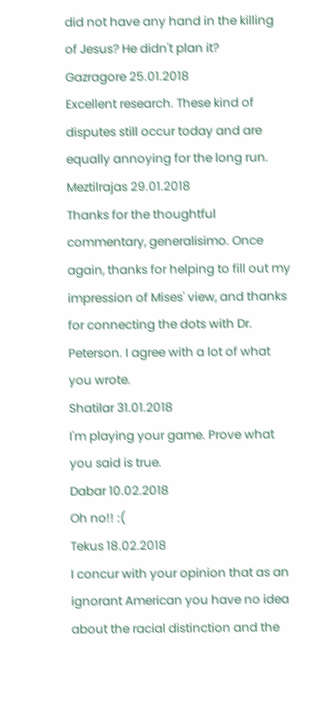did not have any hand in the killing of Jesus? He didn't plan it?
Gazragore 25.01.2018
Excellent research. These kind of disputes still occur today and are equally annoying for the long run.
Meztilrajas 29.01.2018
Thanks for the thoughtful commentary, generalisimo. Once again, thanks for helping to fill out my impression of Mises' view, and thanks for connecting the dots with Dr. Peterson. I agree with a lot of what you wrote.
Shatilar 31.01.2018
I'm playing your game. Prove what you said is true.
Dabar 10.02.2018
Oh no!! :(
Tekus 18.02.2018
I concur with your opinion that as an ignorant American you have no idea about the racial distinction and the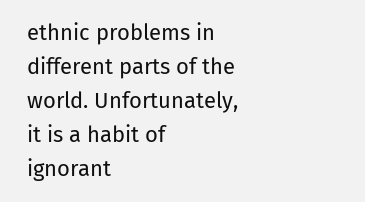ethnic problems in different parts of the world. Unfortunately, it is a habit of ignorant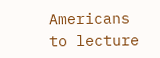Americans to lecture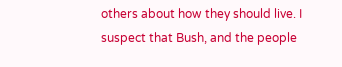others about how they should live. I suspect that Bush, and the people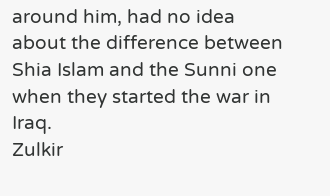around him, had no idea about the difference between Shia Islam and the Sunni one when they started the war in Iraq.
Zulkir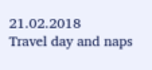21.02.2018
Travel day and naps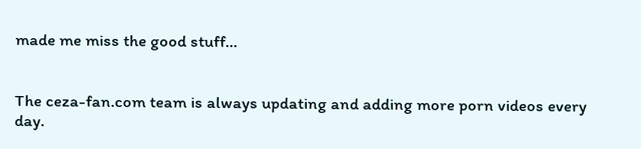made me miss the good stuff...


The ceza-fan.com team is always updating and adding more porn videos every day.